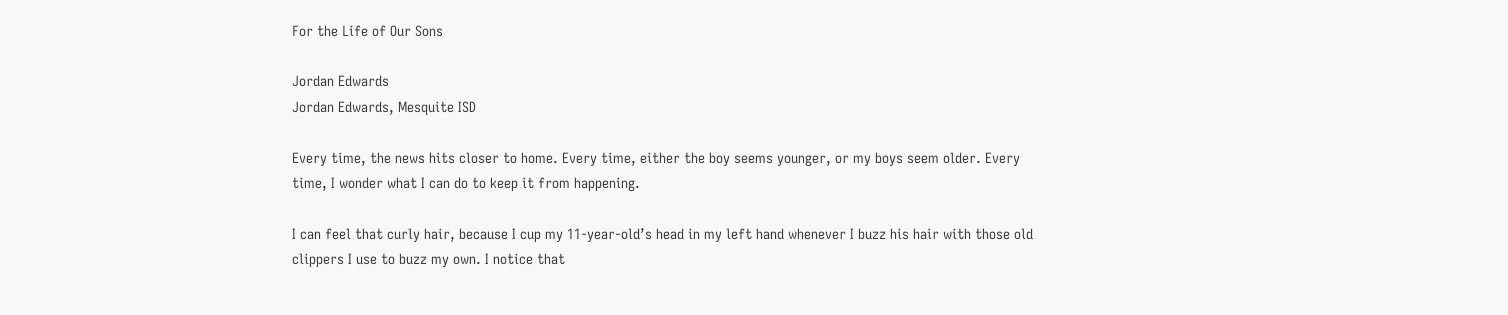For the Life of Our Sons

Jordan Edwards
Jordan Edwards, Mesquite ISD

Every time, the news hits closer to home. Every time, either the boy seems younger, or my boys seem older. Every time, I wonder what I can do to keep it from happening.

I can feel that curly hair, because I cup my 11-year-old’s head in my left hand whenever I buzz his hair with those old clippers I use to buzz my own. I notice that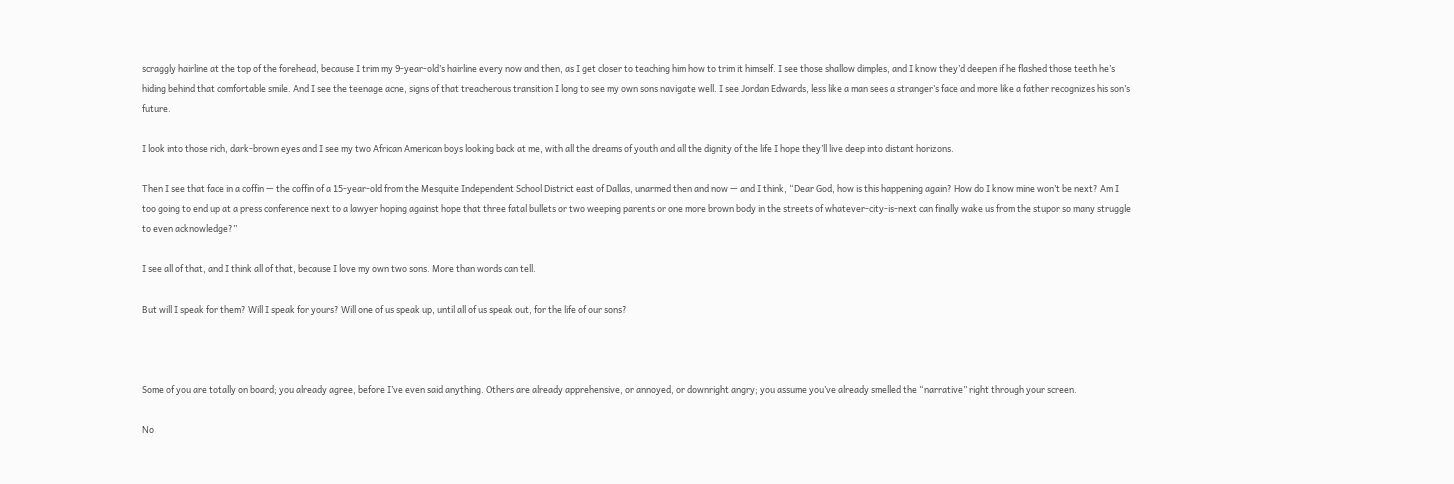scraggly hairline at the top of the forehead, because I trim my 9-year-old’s hairline every now and then, as I get closer to teaching him how to trim it himself. I see those shallow dimples, and I know they’d deepen if he flashed those teeth he’s hiding behind that comfortable smile. And I see the teenage acne, signs of that treacherous transition I long to see my own sons navigate well. I see Jordan Edwards, less like a man sees a stranger’s face and more like a father recognizes his son’s future.

I look into those rich, dark-brown eyes and I see my two African American boys looking back at me, with all the dreams of youth and all the dignity of the life I hope they’ll live deep into distant horizons.

Then I see that face in a coffin — the coffin of a 15-year-old from the Mesquite Independent School District east of Dallas, unarmed then and now — and I think, “Dear God, how is this happening again? How do I know mine won’t be next? Am I too going to end up at a press conference next to a lawyer hoping against hope that three fatal bullets or two weeping parents or one more brown body in the streets of whatever-city-is-next can finally wake us from the stupor so many struggle to even acknowledge?”

I see all of that, and I think all of that, because I love my own two sons. More than words can tell.

But will I speak for them? Will I speak for yours? Will one of us speak up, until all of us speak out, for the life of our sons?



Some of you are totally on board; you already agree, before I’ve even said anything. Others are already apprehensive, or annoyed, or downright angry; you assume you’ve already smelled the “narrative” right through your screen.

No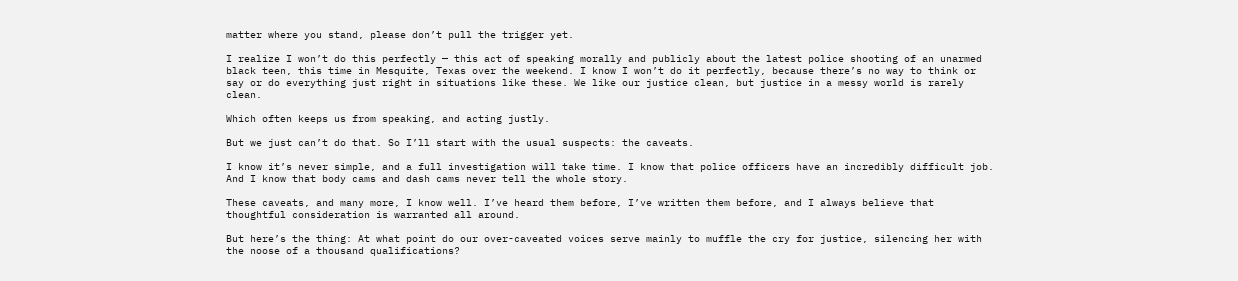matter where you stand, please don’t pull the trigger yet.

I realize I won’t do this perfectly — this act of speaking morally and publicly about the latest police shooting of an unarmed black teen, this time in Mesquite, Texas over the weekend. I know I won’t do it perfectly, because there’s no way to think or say or do everything just right in situations like these. We like our justice clean, but justice in a messy world is rarely clean.

Which often keeps us from speaking, and acting justly.

But we just can’t do that. So I’ll start with the usual suspects: the caveats.

I know it’s never simple, and a full investigation will take time. I know that police officers have an incredibly difficult job. And I know that body cams and dash cams never tell the whole story.

These caveats, and many more, I know well. I’ve heard them before, I’ve written them before, and I always believe that thoughtful consideration is warranted all around.

But here’s the thing: At what point do our over-caveated voices serve mainly to muffle the cry for justice, silencing her with the noose of a thousand qualifications?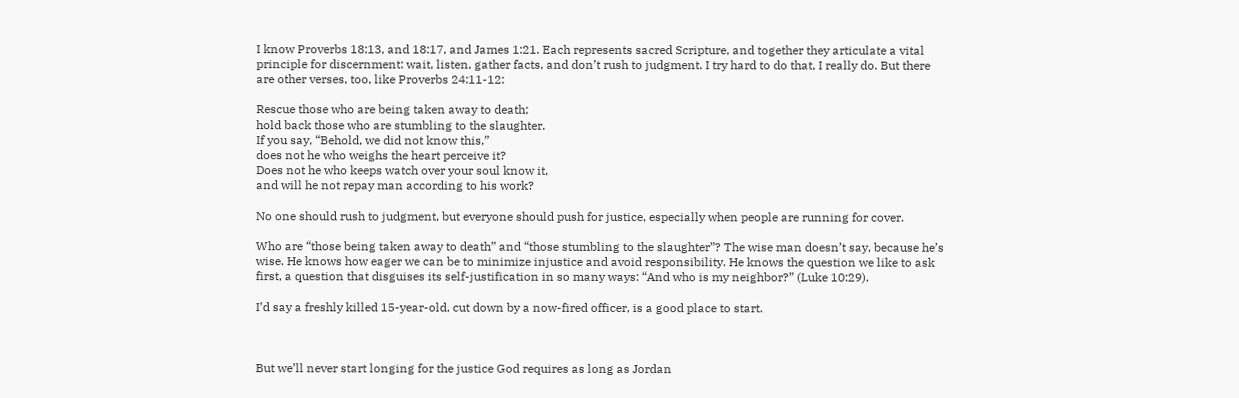I know Proverbs 18:13, and 18:17, and James 1:21. Each represents sacred Scripture, and together they articulate a vital principle for discernment: wait, listen, gather facts, and don’t rush to judgment. I try hard to do that, I really do. But there are other verses, too, like Proverbs 24:11-12:

Rescue those who are being taken away to death;
hold back those who are stumbling to the slaughter.
If you say, “Behold, we did not know this,”
does not he who weighs the heart perceive it?
Does not he who keeps watch over your soul know it,
and will he not repay man according to his work?

No one should rush to judgment, but everyone should push for justice, especially when people are running for cover.

Who are “those being taken away to death” and “those stumbling to the slaughter”? The wise man doesn’t say, because he’s wise. He knows how eager we can be to minimize injustice and avoid responsibility. He knows the question we like to ask first, a question that disguises its self-justification in so many ways: “And who is my neighbor?” (Luke 10:29).

I’d say a freshly killed 15-year-old, cut down by a now-fired officer, is a good place to start.



But we’ll never start longing for the justice God requires as long as Jordan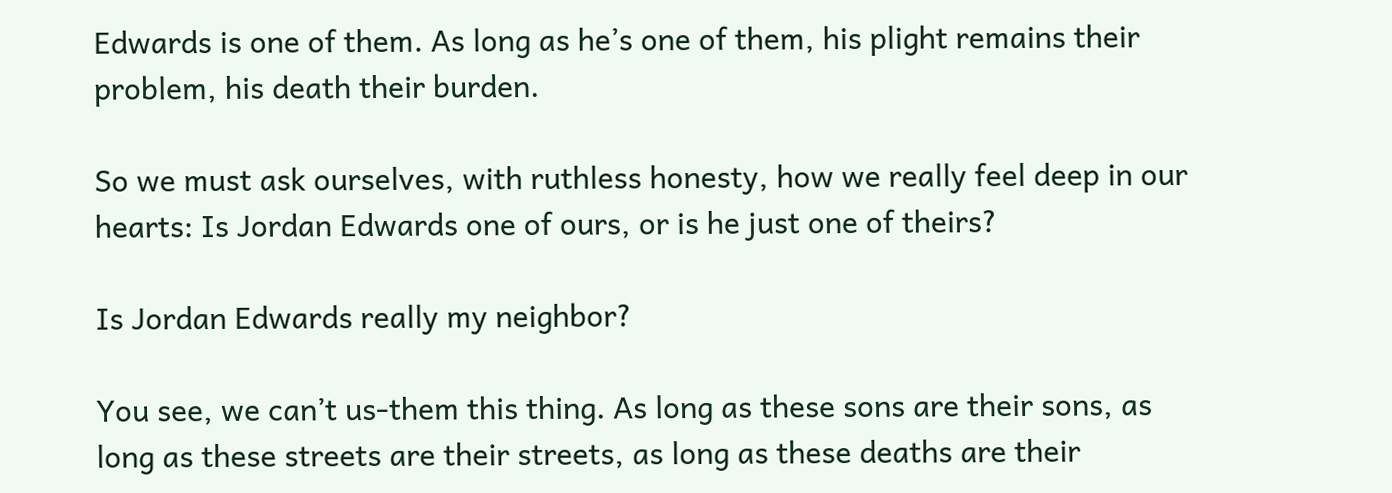Edwards is one of them. As long as he’s one of them, his plight remains their problem, his death their burden.

So we must ask ourselves, with ruthless honesty, how we really feel deep in our hearts: Is Jordan Edwards one of ours, or is he just one of theirs?

Is Jordan Edwards really my neighbor?

You see, we can’t us-them this thing. As long as these sons are their sons, as long as these streets are their streets, as long as these deaths are their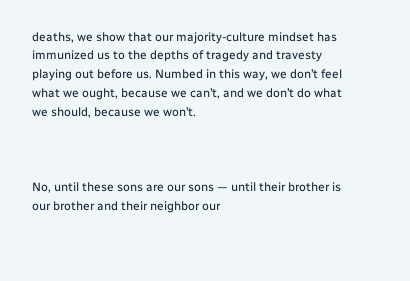deaths, we show that our majority-culture mindset has immunized us to the depths of tragedy and travesty playing out before us. Numbed in this way, we don’t feel what we ought, because we can’t, and we don’t do what we should, because we won’t.



No, until these sons are our sons — until their brother is our brother and their neighbor our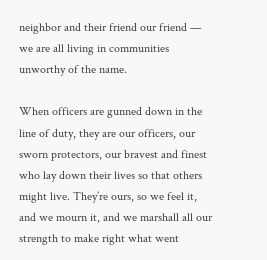neighbor and their friend our friend — we are all living in communities unworthy of the name.

When officers are gunned down in the line of duty, they are our officers, our sworn protectors, our bravest and finest who lay down their lives so that others might live. They’re ours, so we feel it, and we mourn it, and we marshall all our strength to make right what went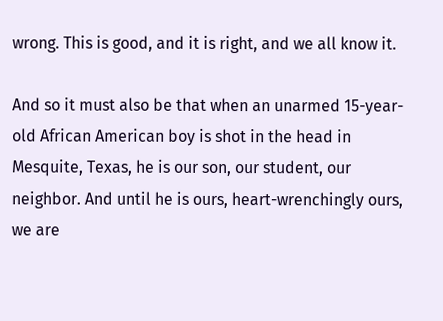wrong. This is good, and it is right, and we all know it.

And so it must also be that when an unarmed 15-year-old African American boy is shot in the head in Mesquite, Texas, he is our son, our student, our neighbor. And until he is ours, heart-wrenchingly ours, we are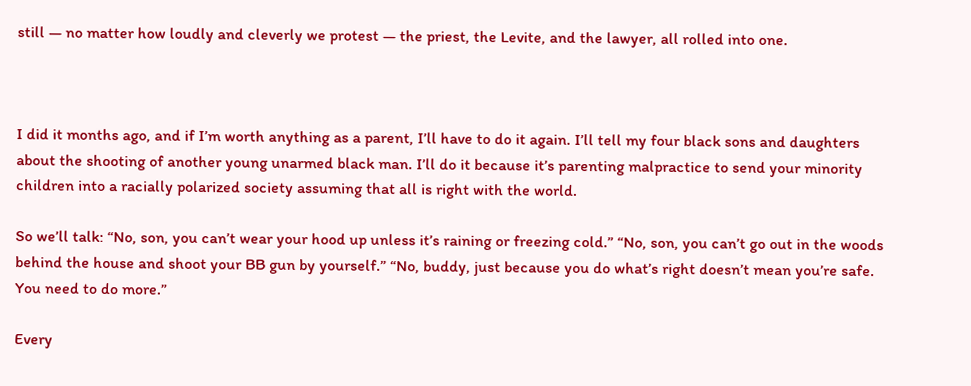still — no matter how loudly and cleverly we protest — the priest, the Levite, and the lawyer, all rolled into one.



I did it months ago, and if I’m worth anything as a parent, I’ll have to do it again. I’ll tell my four black sons and daughters about the shooting of another young unarmed black man. I’ll do it because it’s parenting malpractice to send your minority children into a racially polarized society assuming that all is right with the world.

So we’ll talk: “No, son, you can’t wear your hood up unless it’s raining or freezing cold.” “No, son, you can’t go out in the woods behind the house and shoot your BB gun by yourself.” “No, buddy, just because you do what’s right doesn’t mean you’re safe. You need to do more.”

Every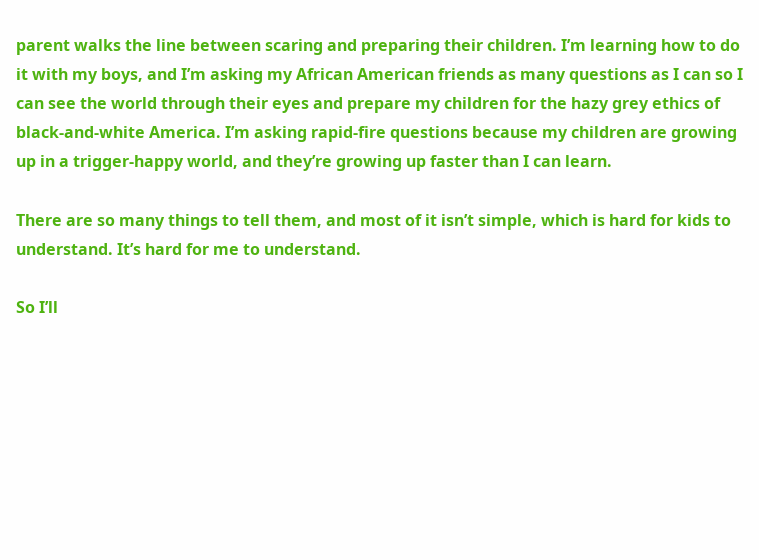parent walks the line between scaring and preparing their children. I’m learning how to do it with my boys, and I’m asking my African American friends as many questions as I can so I can see the world through their eyes and prepare my children for the hazy grey ethics of black-and-white America. I’m asking rapid-fire questions because my children are growing up in a trigger-happy world, and they’re growing up faster than I can learn.

There are so many things to tell them, and most of it isn’t simple, which is hard for kids to understand. It’s hard for me to understand.

So I’ll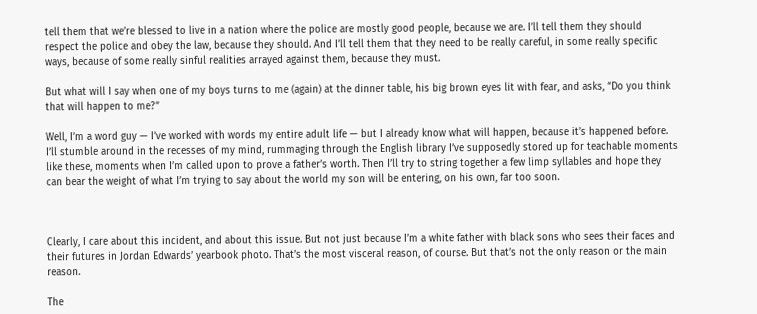tell them that we’re blessed to live in a nation where the police are mostly good people, because we are. I’ll tell them they should respect the police and obey the law, because they should. And I’ll tell them that they need to be really careful, in some really specific ways, because of some really sinful realities arrayed against them, because they must.

But what will I say when one of my boys turns to me (again) at the dinner table, his big brown eyes lit with fear, and asks, “Do you think that will happen to me?”

Well, I’m a word guy — I’ve worked with words my entire adult life — but I already know what will happen, because it’s happened before. I’ll stumble around in the recesses of my mind, rummaging through the English library I’ve supposedly stored up for teachable moments like these, moments when I’m called upon to prove a father’s worth. Then I’ll try to string together a few limp syllables and hope they can bear the weight of what I’m trying to say about the world my son will be entering, on his own, far too soon.



Clearly, I care about this incident, and about this issue. But not just because I’m a white father with black sons who sees their faces and their futures in Jordan Edwards’ yearbook photo. That’s the most visceral reason, of course. But that’s not the only reason or the main reason.

The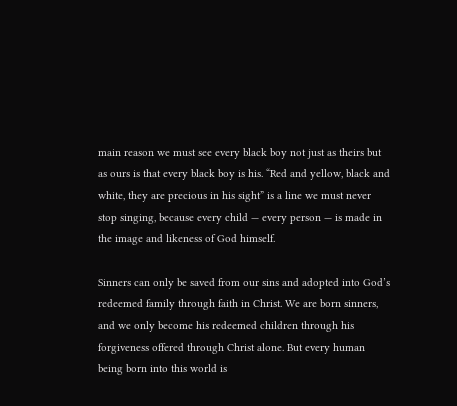main reason we must see every black boy not just as theirs but as ours is that every black boy is his. “Red and yellow, black and white, they are precious in his sight” is a line we must never stop singing, because every child — every person — is made in the image and likeness of God himself.

Sinners can only be saved from our sins and adopted into God’s redeemed family through faith in Christ. We are born sinners, and we only become his redeemed children through his forgiveness offered through Christ alone. But every human being born into this world is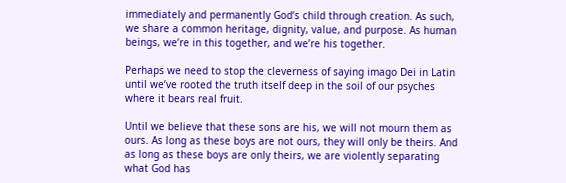immediately and permanently God’s child through creation. As such, we share a common heritage, dignity, value, and purpose. As human beings, we’re in this together, and we’re his together.

Perhaps we need to stop the cleverness of saying imago Dei in Latin until we’ve rooted the truth itself deep in the soil of our psyches where it bears real fruit.

Until we believe that these sons are his, we will not mourn them as ours. As long as these boys are not ours, they will only be theirs. And as long as these boys are only theirs, we are violently separating what God has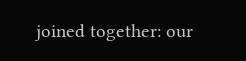joined together: our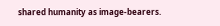shared humanity as image-bearers.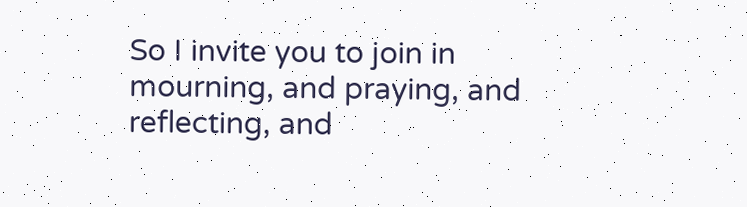So I invite you to join in mourning, and praying, and reflecting, and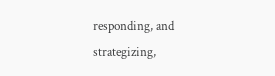responding, and strategizing,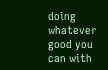doing whatever good you can with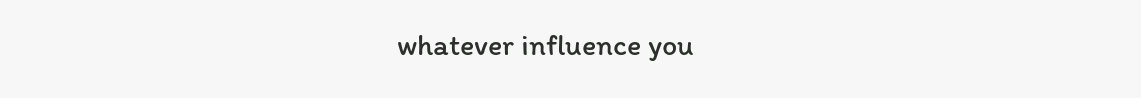whatever influence you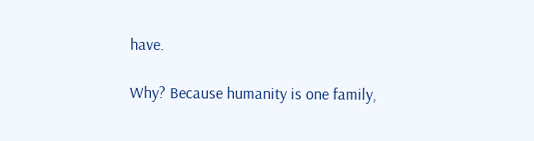have.

Why? Because humanity is one family,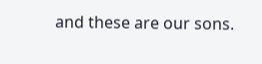and these are our sons.